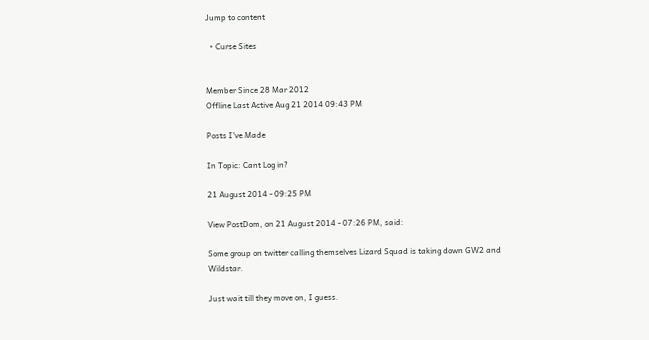Jump to content

  • Curse Sites


Member Since 28 Mar 2012
Offline Last Active Aug 21 2014 09:43 PM

Posts I've Made

In Topic: Cant Log in?

21 August 2014 - 09:25 PM

View PostDom, on 21 August 2014 - 07:26 PM, said:

Some group on twitter calling themselves Lizard Squad is taking down GW2 and Wildstar.

Just wait till they move on, I guess.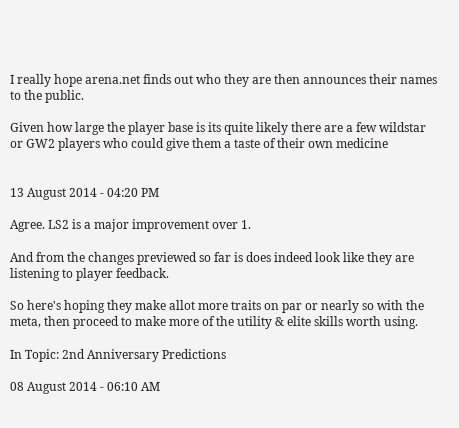I really hope arena.net finds out who they are then announces their names to the public.

Given how large the player base is its quite likely there are a few wildstar or GW2 players who could give them a taste of their own medicine


13 August 2014 - 04:20 PM

Agree. LS2 is a major improvement over 1.

And from the changes previewed so far is does indeed look like they are listening to player feedback.

So here's hoping they make allot more traits on par or nearly so with the meta, then proceed to make more of the utility & elite skills worth using.

In Topic: 2nd Anniversary Predictions

08 August 2014 - 06:10 AM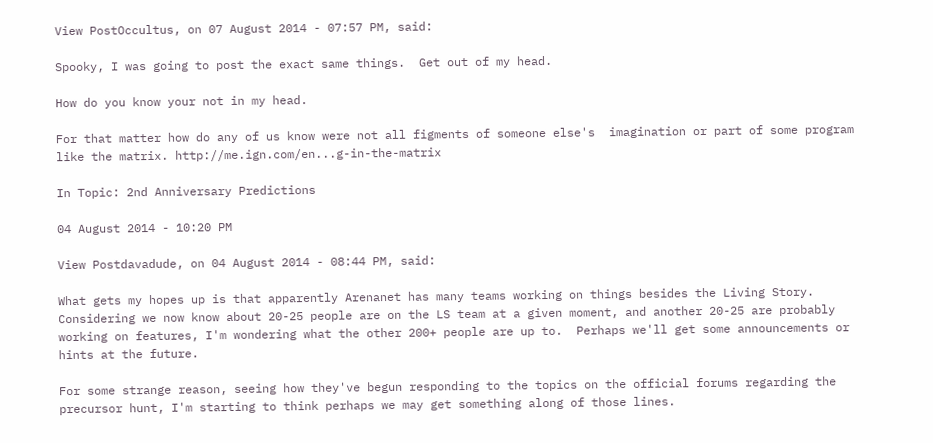View PostOccultus, on 07 August 2014 - 07:57 PM, said:

Spooky, I was going to post the exact same things.  Get out of my head.

How do you know your not in my head.

For that matter how do any of us know were not all figments of someone else's  imagination or part of some program like the matrix. http://me.ign.com/en...g-in-the-matrix

In Topic: 2nd Anniversary Predictions

04 August 2014 - 10:20 PM

View Postdavadude, on 04 August 2014 - 08:44 PM, said:

What gets my hopes up is that apparently Arenanet has many teams working on things besides the Living Story.  Considering we now know about 20-25 people are on the LS team at a given moment, and another 20-25 are probably working on features, I'm wondering what the other 200+ people are up to.  Perhaps we'll get some announcements or hints at the future.

For some strange reason, seeing how they've begun responding to the topics on the official forums regarding the precursor hunt, I'm starting to think perhaps we may get something along of those lines.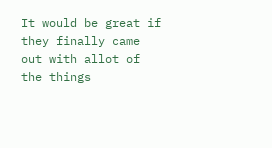It would be great if they finally came out with allot of the things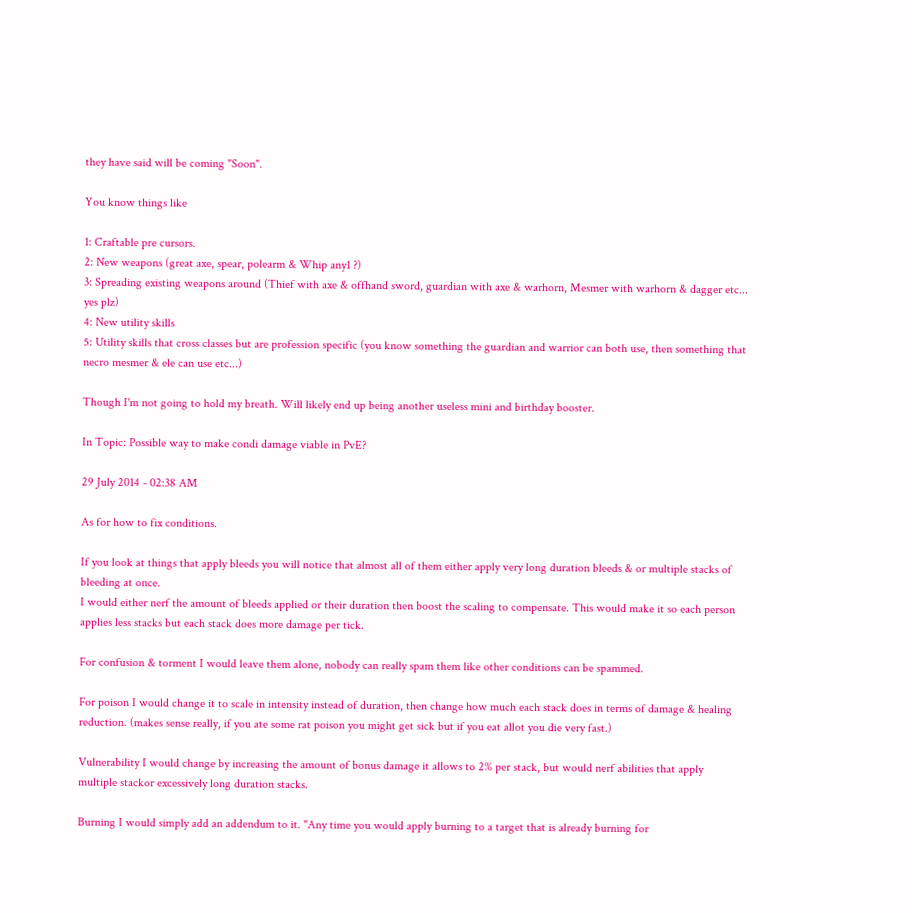they have said will be coming "Soon".

You know things like

1: Craftable pre cursors.
2: New weapons (great axe, spear, polearm & Whip any1 ?)
3: Spreading existing weapons around (Thief with axe & offhand sword, guardian with axe & warhorn, Mesmer with warhorn & dagger etc... yes plz)
4: New utility skills
5: Utility skills that cross classes but are profession specific (you know something the guardian and warrior can both use, then something that necro mesmer & ele can use etc...)

Though I'm not going to hold my breath. Will likely end up being another useless mini and birthday booster.

In Topic: Possible way to make condi damage viable in PvE?

29 July 2014 - 02:38 AM

As for how to fix conditions.

If you look at things that apply bleeds you will notice that almost all of them either apply very long duration bleeds & or multiple stacks of bleeding at once.
I would either nerf the amount of bleeds applied or their duration then boost the scaling to compensate. This would make it so each person applies less stacks but each stack does more damage per tick.

For confusion & torment I would leave them alone, nobody can really spam them like other conditions can be spammed.

For poison I would change it to scale in intensity instead of duration, then change how much each stack does in terms of damage & healing reduction. (makes sense really, if you ate some rat poison you might get sick but if you eat allot you die very fast.)

Vulnerability I would change by increasing the amount of bonus damage it allows to 2% per stack, but would nerf abilities that apply multiple stackor excessively long duration stacks.

Burning I would simply add an addendum to it. "Any time you would apply burning to a target that is already burning for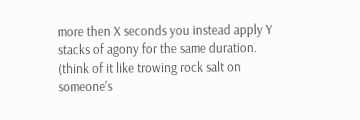more then X seconds you instead apply Y stacks of agony for the same duration. (think of it like trowing rock salt on someone's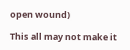open wound)

This all may not make it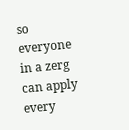so everyone in a zerg can apply every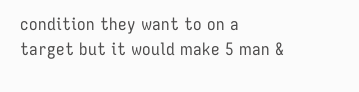condition they want to on a target but it would make 5 man &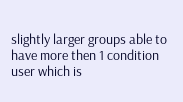slightly larger groups able to have more then 1 condition user which is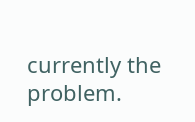currently the problem.